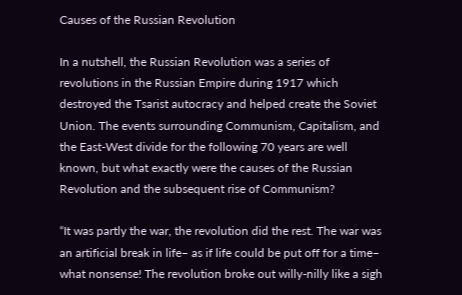Causes of the Russian Revolution

In a nutshell, the Russian Revolution was a series of revolutions in the Russian Empire during 1917 which destroyed the Tsarist autocracy and helped create the Soviet Union. The events surrounding Communism, Capitalism, and the East-West divide for the following 70 years are well known, but what exactly were the causes of the Russian Revolution and the subsequent rise of Communism?

“It was partly the war, the revolution did the rest. The war was an artificial break in life– as if life could be put off for a time– what nonsense! The revolution broke out willy-nilly like a sigh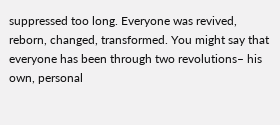suppressed too long. Everyone was revived, reborn, changed, transformed. You might say that everyone has been through two revolutions– his own, personal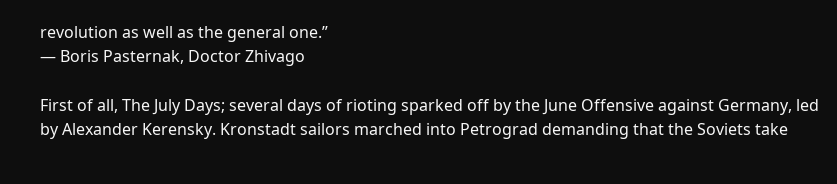revolution as well as the general one.”
― Boris Pasternak, Doctor Zhivago

First of all, The July Days; several days of rioting sparked off by the June Offensive against Germany, led by Alexander Kerensky. Kronstadt sailors marched into Petrograd demanding that the Soviets take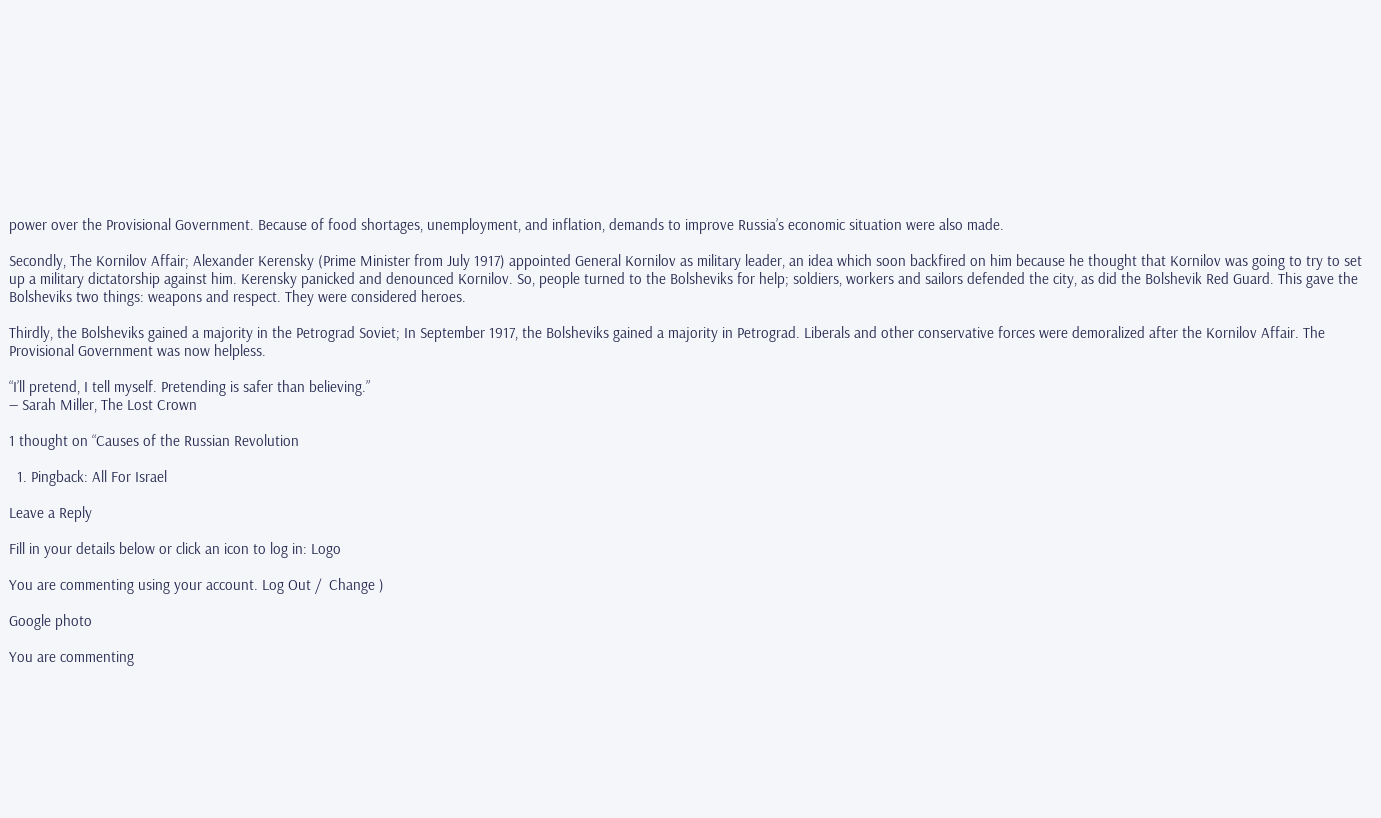power over the Provisional Government. Because of food shortages, unemployment, and inflation, demands to improve Russia’s economic situation were also made.

Secondly, The Kornilov Affair; Alexander Kerensky (Prime Minister from July 1917) appointed General Kornilov as military leader, an idea which soon backfired on him because he thought that Kornilov was going to try to set up a military dictatorship against him. Kerensky panicked and denounced Kornilov. So, people turned to the Bolsheviks for help; soldiers, workers and sailors defended the city, as did the Bolshevik Red Guard. This gave the Bolsheviks two things: weapons and respect. They were considered heroes.

Thirdly, the Bolsheviks gained a majority in the Petrograd Soviet; In September 1917, the Bolsheviks gained a majority in Petrograd. Liberals and other conservative forces were demoralized after the Kornilov Affair. The Provisional Government was now helpless.

“I’ll pretend, I tell myself. Pretending is safer than believing.”
― Sarah Miller, The Lost Crown

1 thought on “Causes of the Russian Revolution

  1. Pingback: All For Israel

Leave a Reply

Fill in your details below or click an icon to log in: Logo

You are commenting using your account. Log Out /  Change )

Google photo

You are commenting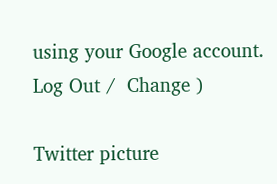using your Google account. Log Out /  Change )

Twitter picture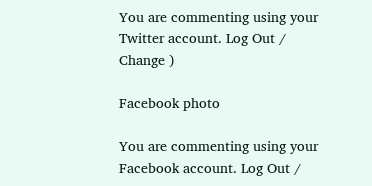You are commenting using your Twitter account. Log Out /  Change )

Facebook photo

You are commenting using your Facebook account. Log Out /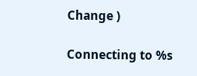Change )

Connecting to %s